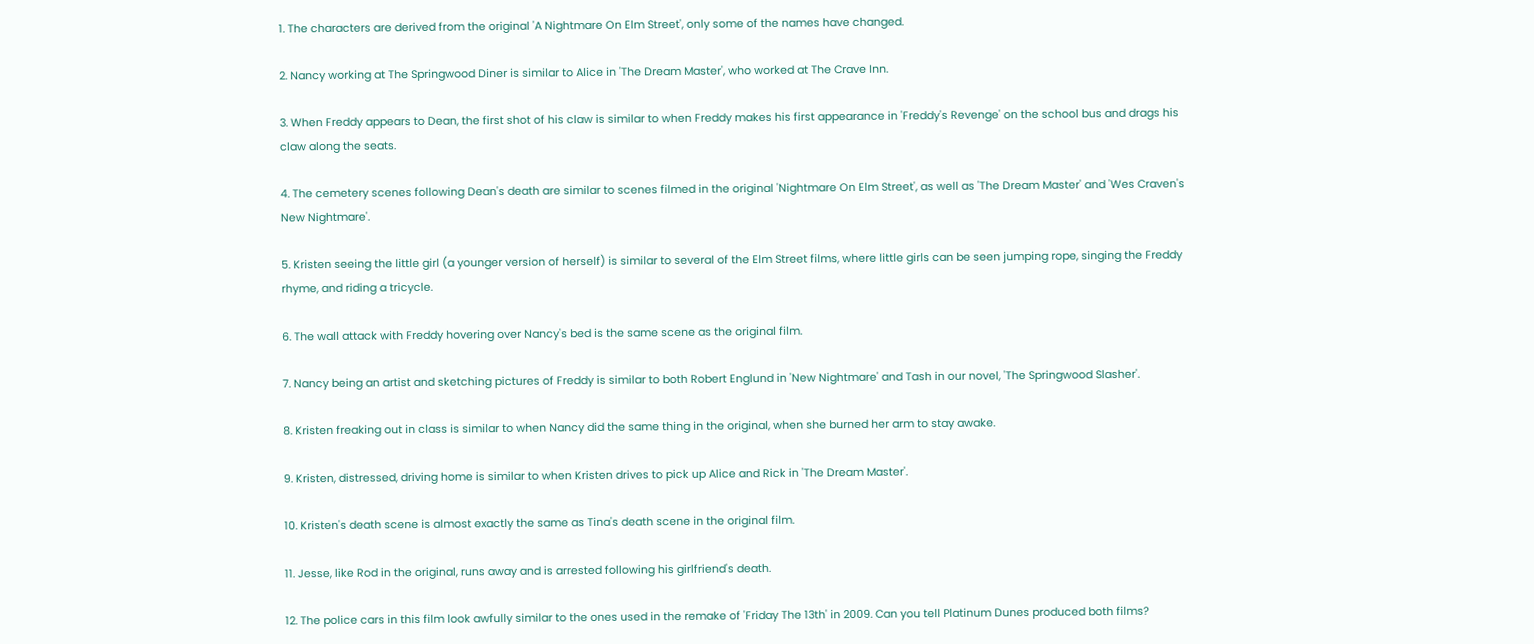1. The characters are derived from the original 'A Nightmare On Elm Street', only some of the names have changed.

2. Nancy working at The Springwood Diner is similar to Alice in 'The Dream Master', who worked at The Crave Inn.

3. When Freddy appears to Dean, the first shot of his claw is similar to when Freddy makes his first appearance in 'Freddy's Revenge' on the school bus and drags his claw along the seats.

4. The cemetery scenes following Dean's death are similar to scenes filmed in the original 'Nightmare On Elm Street', as well as 'The Dream Master' and 'Wes Craven's New Nightmare'.

5. Kristen seeing the little girl (a younger version of herself) is similar to several of the Elm Street films, where little girls can be seen jumping rope, singing the Freddy rhyme, and riding a tricycle.

6. The wall attack with Freddy hovering over Nancy's bed is the same scene as the original film.

7. Nancy being an artist and sketching pictures of Freddy is similar to both Robert Englund in 'New Nightmare' and Tash in our novel, 'The Springwood Slasher'.

8. Kristen freaking out in class is similar to when Nancy did the same thing in the original, when she burned her arm to stay awake.

9. Kristen, distressed, driving home is similar to when Kristen drives to pick up Alice and Rick in 'The Dream Master'.

10. Kristen's death scene is almost exactly the same as Tina's death scene in the original film.

11. Jesse, like Rod in the original, runs away and is arrested following his girlfriend's death.

12. The police cars in this film look awfully similar to the ones used in the remake of 'Friday The 13th' in 2009. Can you tell Platinum Dunes produced both films?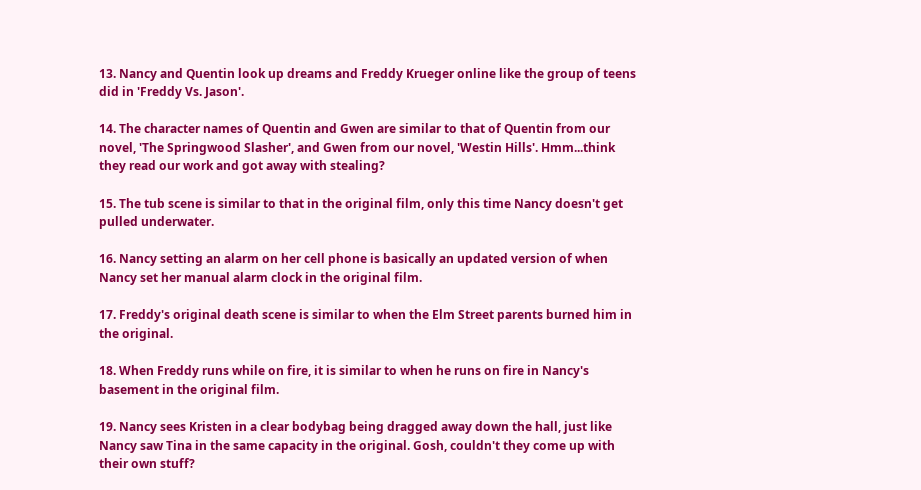13. Nancy and Quentin look up dreams and Freddy Krueger online like the group of teens did in 'Freddy Vs. Jason'.

14. The character names of Quentin and Gwen are similar to that of Quentin from our novel, 'The Springwood Slasher', and Gwen from our novel, 'Westin Hills'. Hmm...think they read our work and got away with stealing?

15. The tub scene is similar to that in the original film, only this time Nancy doesn't get pulled underwater.

16. Nancy setting an alarm on her cell phone is basically an updated version of when Nancy set her manual alarm clock in the original film.

17. Freddy's original death scene is similar to when the Elm Street parents burned him in the original.

18. When Freddy runs while on fire, it is similar to when he runs on fire in Nancy's basement in the original film.

19. Nancy sees Kristen in a clear bodybag being dragged away down the hall, just like Nancy saw Tina in the same capacity in the original. Gosh, couldn't they come up with their own stuff?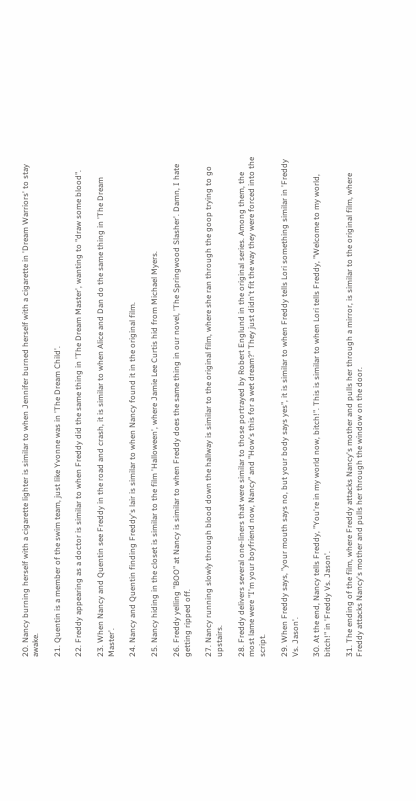20. Nancy burning herself with a cigarette lighter is similar to when Jennifer burned herself with a cigarette in 'Dream Warriors' to stay awake.

21. Quentin is a member of the swim team, just like Yvonne was in 'The Dream Child'.

22. Freddy appearing as a doctor is similar to when Freddy did the same thing in 'The Dream Master', wanting to "draw some blood".

23. When Nancy and Quentin see Freddy in the road and crash, it is similar to when Alice and Dan do the same thing in 'The Dream Master'.

24. Nancy and Quentin finding Freddy's lair is similar to when Nancy found it in the original film.

25. Nancy hiding in the closet is similar to the film 'Halloween', where Jamie Lee Curtis hid from Michael Myers.

26. Freddy yelling "BOO" at Nancy is similar to when Freddy does the same thing in our novel, 'The Springwood Slasher'. Damn, I hate getting ripped off.

27. Nancy running slowly through blood down the hallway is similar to the original film, where she ran through the goop trying to go upstairs.

28. Freddy delivers several one-liners that were similar to those portrayed by Robert Englund in the original series. Among them, the most lame were "I'm your boyfriend now, Nancy" and "How's this for a wet dream?" They just didn't fit the way they were forced into the script.

29. When Freddy says, "your mouth says no, but your body says yes", it is similar to when Freddy tells Lori something similar in 'Freddy Vs. Jason'.

30. At the end, Nancy tells Freddy, "You're in my world now, bitch!". This is similar to when Lori tells Freddy, "Welcome to my world, bitch!" in 'Freddy Vs. Jason'.

31. The ending of the film, where Freddy attacks Nancy's mother and pulls her through a mirror, is similar to the original film, where Freddy attacks Nancy's mother and pulls her through the window on the door.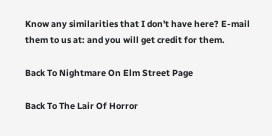Know any similarities that I don't have here? E-mail them to us at: and you will get credit for them.

Back To Nightmare On Elm Street Page

Back To The Lair Of Horror